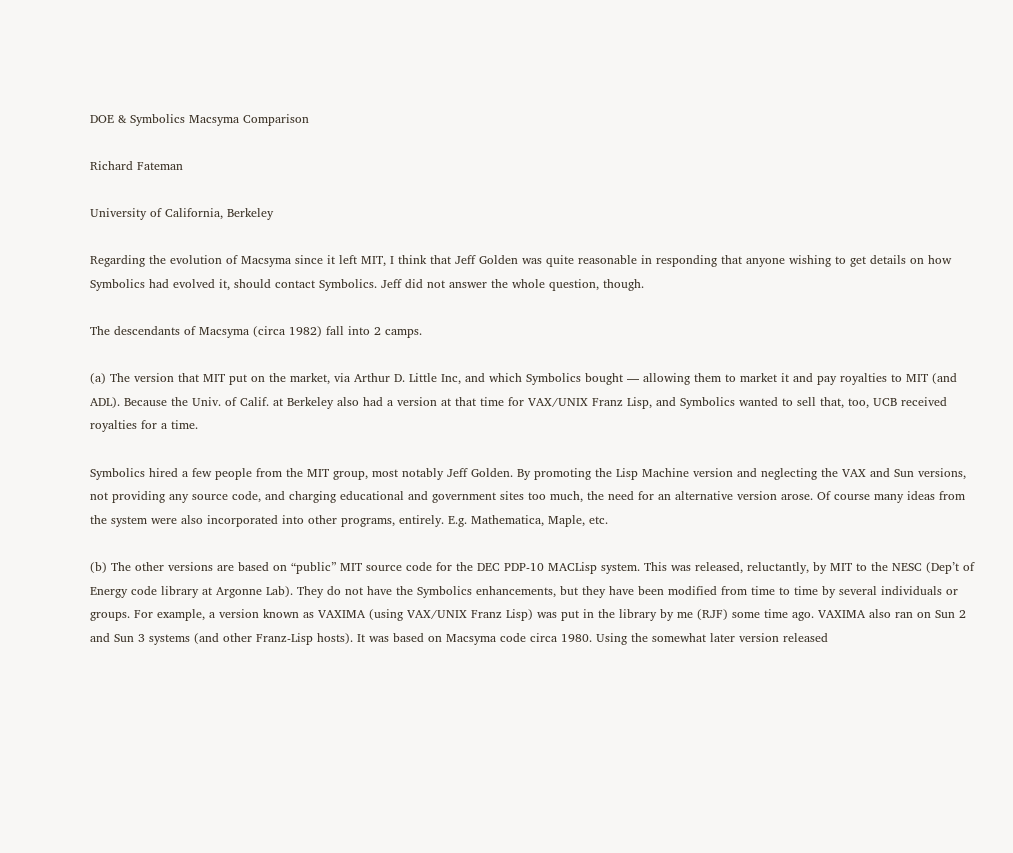DOE & Symbolics Macsyma Comparison

Richard Fateman

University of California, Berkeley

Regarding the evolution of Macsyma since it left MIT, I think that Jeff Golden was quite reasonable in responding that anyone wishing to get details on how Symbolics had evolved it, should contact Symbolics. Jeff did not answer the whole question, though.

The descendants of Macsyma (circa 1982) fall into 2 camps.

(a) The version that MIT put on the market, via Arthur D. Little Inc, and which Symbolics bought — allowing them to market it and pay royalties to MIT (and ADL). Because the Univ. of Calif. at Berkeley also had a version at that time for VAX/UNIX Franz Lisp, and Symbolics wanted to sell that, too, UCB received royalties for a time.

Symbolics hired a few people from the MIT group, most notably Jeff Golden. By promoting the Lisp Machine version and neglecting the VAX and Sun versions, not providing any source code, and charging educational and government sites too much, the need for an alternative version arose. Of course many ideas from the system were also incorporated into other programs, entirely. E.g. Mathematica, Maple, etc.

(b) The other versions are based on “public” MIT source code for the DEC PDP-10 MACLisp system. This was released, reluctantly, by MIT to the NESC (Dep’t of Energy code library at Argonne Lab). They do not have the Symbolics enhancements, but they have been modified from time to time by several individuals or groups. For example, a version known as VAXIMA (using VAX/UNIX Franz Lisp) was put in the library by me (RJF) some time ago. VAXIMA also ran on Sun 2 and Sun 3 systems (and other Franz-Lisp hosts). It was based on Macsyma code circa 1980. Using the somewhat later version released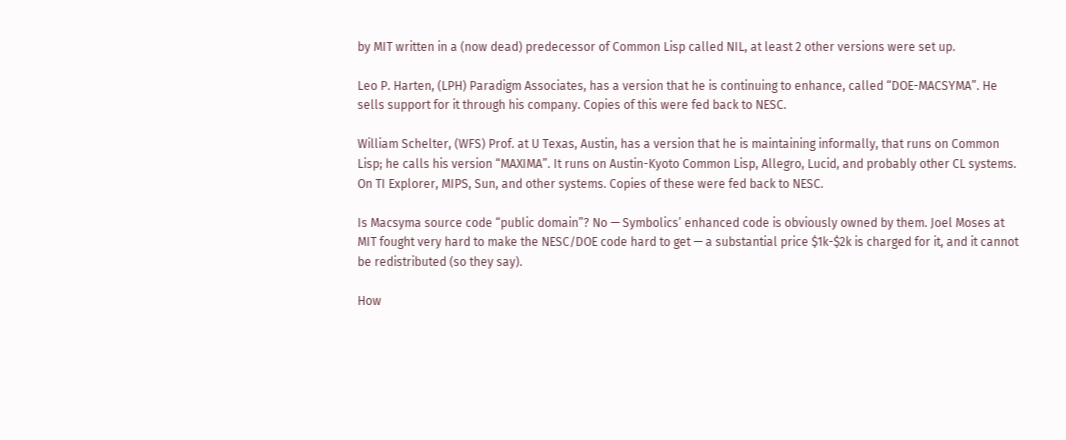by MIT written in a (now dead) predecessor of Common Lisp called NIL, at least 2 other versions were set up.

Leo P. Harten, (LPH) Paradigm Associates, has a version that he is continuing to enhance, called “DOE-MACSYMA”. He sells support for it through his company. Copies of this were fed back to NESC.

William Schelter, (WFS) Prof. at U Texas, Austin, has a version that he is maintaining informally, that runs on Common Lisp; he calls his version “MAXIMA”. It runs on Austin-Kyoto Common Lisp, Allegro, Lucid, and probably other CL systems. On TI Explorer, MIPS, Sun, and other systems. Copies of these were fed back to NESC.

Is Macsyma source code “public domain”? No — Symbolics’ enhanced code is obviously owned by them. Joel Moses at MIT fought very hard to make the NESC/DOE code hard to get — a substantial price $1k-$2k is charged for it, and it cannot be redistributed (so they say).

How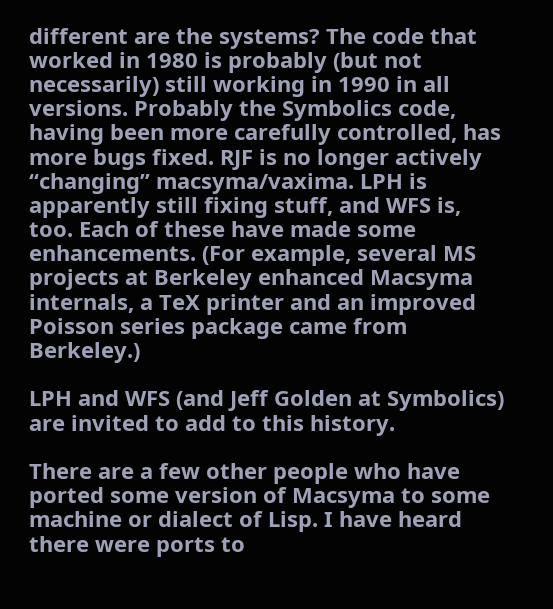different are the systems? The code that worked in 1980 is probably (but not necessarily) still working in 1990 in all versions. Probably the Symbolics code, having been more carefully controlled, has more bugs fixed. RJF is no longer actively “changing” macsyma/vaxima. LPH is apparently still fixing stuff, and WFS is, too. Each of these have made some enhancements. (For example, several MS projects at Berkeley enhanced Macsyma internals, a TeX printer and an improved Poisson series package came from Berkeley.)

LPH and WFS (and Jeff Golden at Symbolics) are invited to add to this history.

There are a few other people who have ported some version of Macsyma to some machine or dialect of Lisp. I have heard there were ports to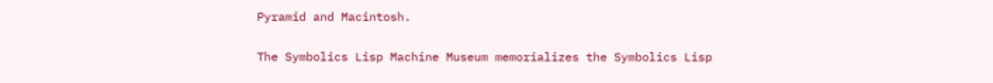Pyramid and Macintosh.

The Symbolics Lisp Machine Museum memorializes the Symbolics Lisp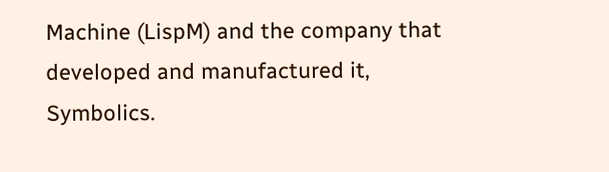Machine (LispM) and the company that developed and manufactured it, Symbolics.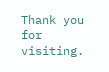Thank you for visiting.